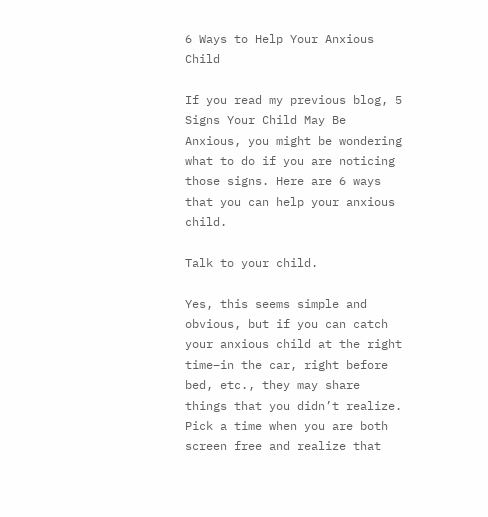6 Ways to Help Your Anxious Child

If you read my previous blog, 5 Signs Your Child May Be Anxious, you might be wondering what to do if you are noticing those signs. Here are 6 ways that you can help your anxious child.

Talk to your child.

Yes, this seems simple and obvious, but if you can catch your anxious child at the right time–in the car, right before bed, etc., they may share things that you didn’t realize. Pick a time when you are both screen free and realize that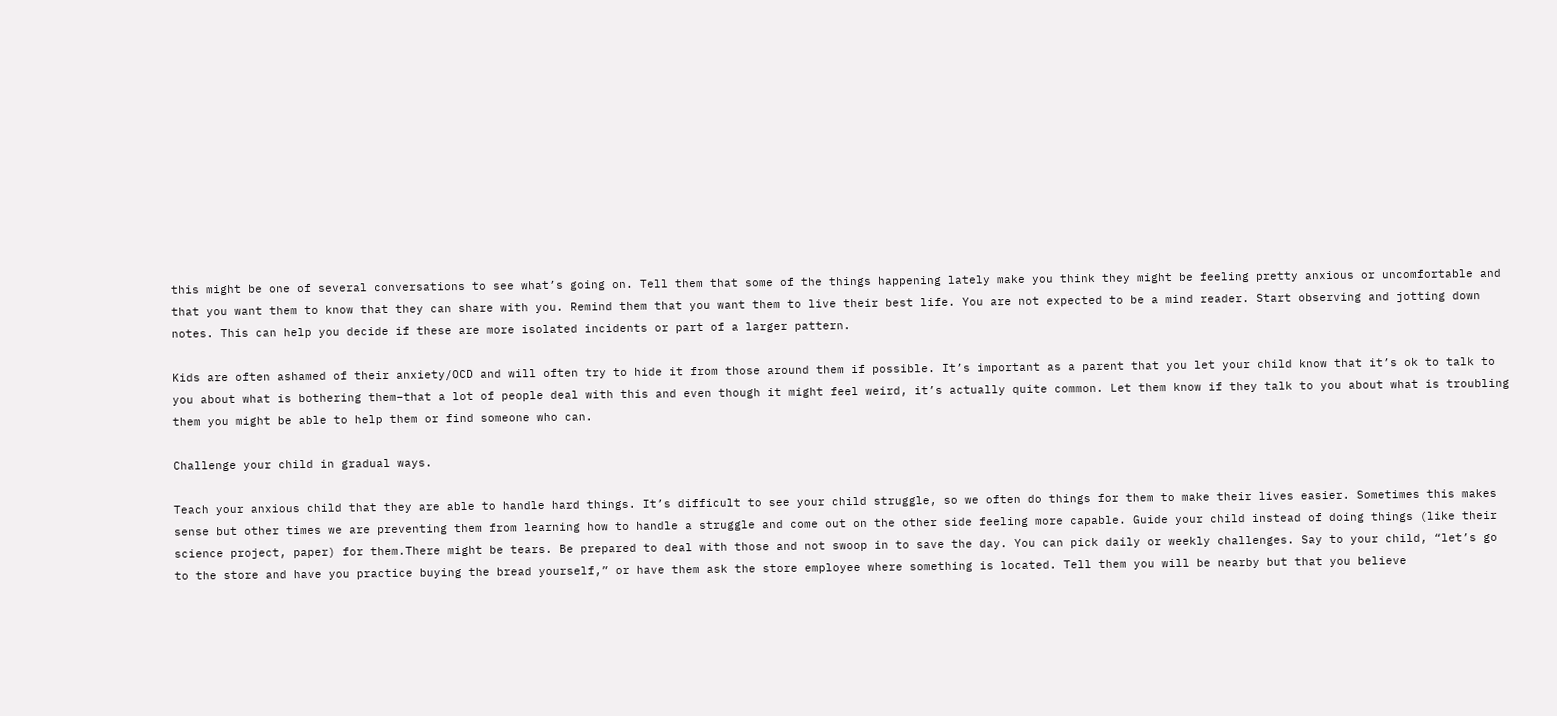this might be one of several conversations to see what’s going on. Tell them that some of the things happening lately make you think they might be feeling pretty anxious or uncomfortable and that you want them to know that they can share with you. Remind them that you want them to live their best life. You are not expected to be a mind reader. Start observing and jotting down notes. This can help you decide if these are more isolated incidents or part of a larger pattern.

Kids are often ashamed of their anxiety/OCD and will often try to hide it from those around them if possible. It’s important as a parent that you let your child know that it’s ok to talk to you about what is bothering them–that a lot of people deal with this and even though it might feel weird, it’s actually quite common. Let them know if they talk to you about what is troubling them you might be able to help them or find someone who can.

Challenge your child in gradual ways.

Teach your anxious child that they are able to handle hard things. It’s difficult to see your child struggle, so we often do things for them to make their lives easier. Sometimes this makes sense but other times we are preventing them from learning how to handle a struggle and come out on the other side feeling more capable. Guide your child instead of doing things (like their science project, paper) for them.There might be tears. Be prepared to deal with those and not swoop in to save the day. You can pick daily or weekly challenges. Say to your child, “let’s go to the store and have you practice buying the bread yourself,” or have them ask the store employee where something is located. Tell them you will be nearby but that you believe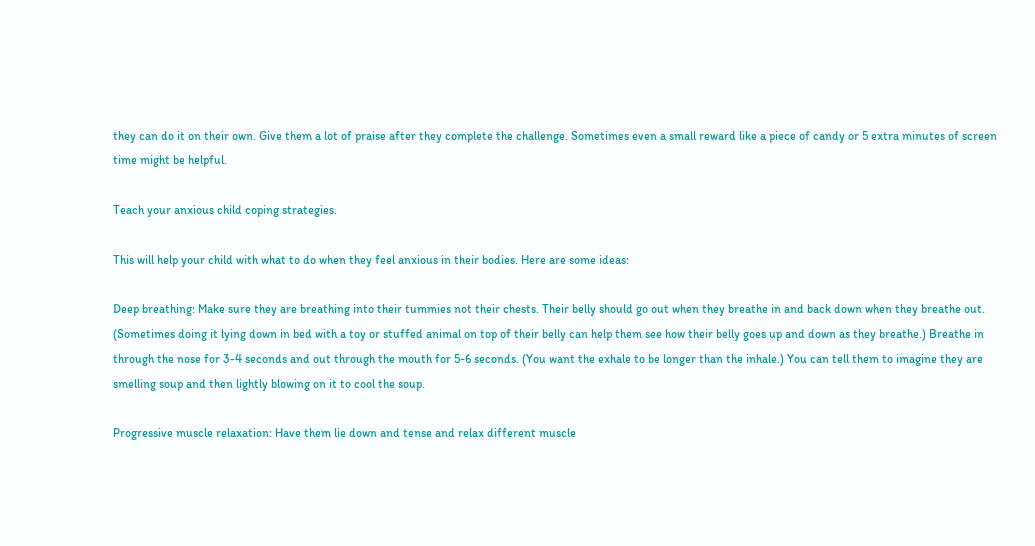they can do it on their own. Give them a lot of praise after they complete the challenge. Sometimes even a small reward like a piece of candy or 5 extra minutes of screen time might be helpful.

Teach your anxious child coping strategies.

This will help your child with what to do when they feel anxious in their bodies. Here are some ideas:

Deep breathing: Make sure they are breathing into their tummies not their chests. Their belly should go out when they breathe in and back down when they breathe out. (Sometimes doing it lying down in bed with a toy or stuffed animal on top of their belly can help them see how their belly goes up and down as they breathe.) Breathe in through the nose for 3-4 seconds and out through the mouth for 5-6 seconds. (You want the exhale to be longer than the inhale.) You can tell them to imagine they are smelling soup and then lightly blowing on it to cool the soup.

Progressive muscle relaxation: Have them lie down and tense and relax different muscle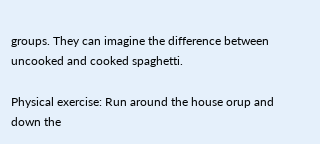groups. They can imagine the difference between uncooked and cooked spaghetti.

Physical exercise: Run around the house orup and down the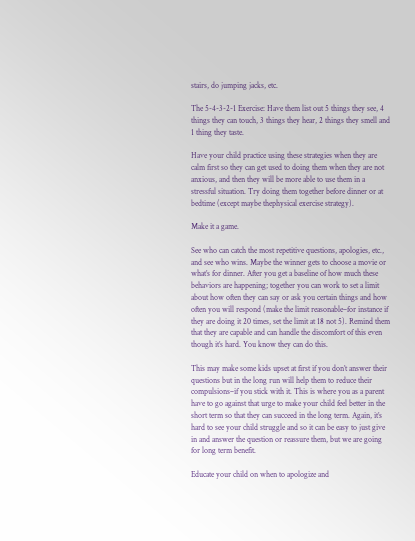stairs, do jumping jacks, etc.

The 5-4-3-2-1 Exercise: Have them list out 5 things they see, 4 things they can touch, 3 things they hear, 2 things they smell and 1 thing they taste.

Have your child practice using these strategies when they are calm first so they can get used to doing them when they are not anxious, and then they will be more able to use them in a stressful situation. Try doing them together before dinner or at bedtime (except maybe thephysical exercise strategy).

Make it a game.

See who can catch the most repetitive questions, apologies, etc., and see who wins. Maybe the winner gets to choose a movie or what’s for dinner. After you get a baseline of how much these behaviors are happening; together you can work to set a limit about how often they can say or ask you certain things and how often you will respond (make the limit reasonable–for instance if they are doing it 20 times, set the limit at 18 not 5). Remind them that they are capable and can handle the discomfort of this even though it’s hard. You know they can do this.

This may make some kids upset at first if you don’t answer their questions but in the long run will help them to reduce their compulsions–if you stick with it. This is where you as a parent have to go against that urge to make your child feel better in the short term so that they can succeed in the long term. Again, it’s hard to see your child struggle and so it can be easy to just give in and answer the question or reassure them, but we are going for long term benefit.

Educate your child on when to apologize and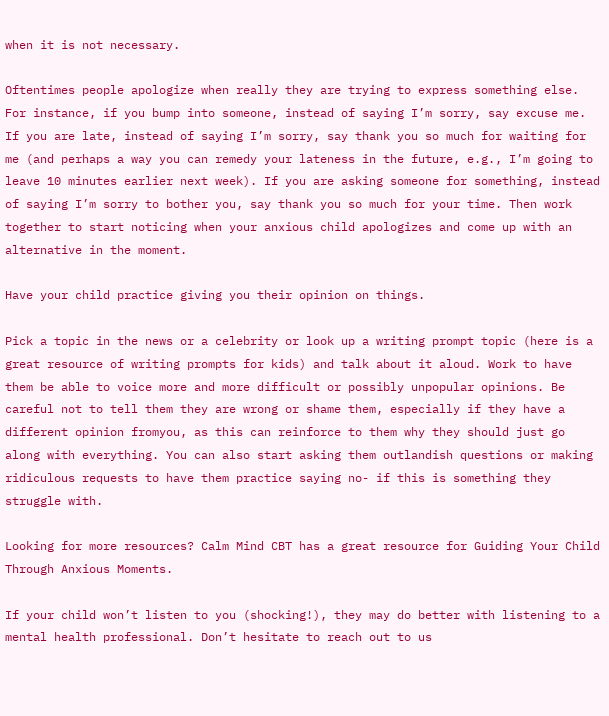when it is not necessary.

Oftentimes people apologize when really they are trying to express something else. For instance, if you bump into someone, instead of saying I’m sorry, say excuse me. If you are late, instead of saying I’m sorry, say thank you so much for waiting for me (and perhaps a way you can remedy your lateness in the future, e.g., I’m going to leave 10 minutes earlier next week). If you are asking someone for something, instead of saying I’m sorry to bother you, say thank you so much for your time. Then work together to start noticing when your anxious child apologizes and come up with an alternative in the moment.

Have your child practice giving you their opinion on things.

Pick a topic in the news or a celebrity or look up a writing prompt topic (here is a great resource of writing prompts for kids) and talk about it aloud. Work to have them be able to voice more and more difficult or possibly unpopular opinions. Be careful not to tell them they are wrong or shame them, especially if they have a different opinion fromyou, as this can reinforce to them why they should just go along with everything. You can also start asking them outlandish questions or making ridiculous requests to have them practice saying no- if this is something they struggle with.

Looking for more resources? Calm Mind CBT has a great resource for Guiding Your Child Through Anxious Moments.

If your child won’t listen to you (shocking!), they may do better with listening to a mental health professional. Don’t hesitate to reach out to us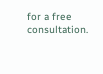for a free consultation.